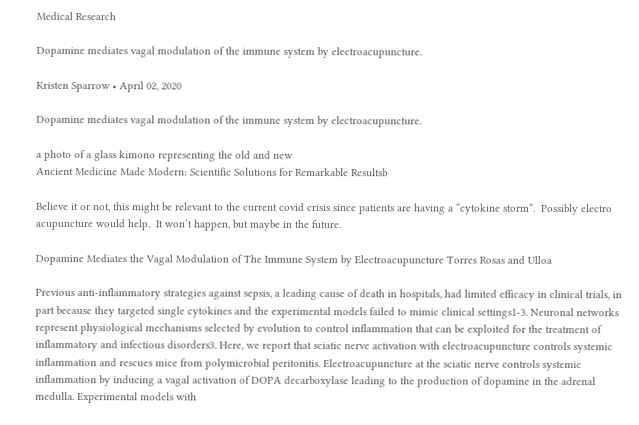Medical Research

Dopamine mediates vagal modulation of the immune system by electroacupuncture.

Kristen Sparrow • April 02, 2020

Dopamine mediates vagal modulation of the immune system by electroacupuncture.

a photo of a glass kimono representing the old and new
Ancient Medicine Made Modern: Scientific Solutions for Remarkable Resultsb

Believe it or not, this might be relevant to the current covid crisis since patients are having a “cytokine storm”.  Possibly electro acupuncture would help.  It won’t happen, but maybe in the future.

Dopamine Mediates the Vagal Modulation of The Immune System by Electroacupuncture Torres Rosas and Ulloa

Previous anti-inflammatory strategies against sepsis, a leading cause of death in hospitals, had limited efficacy in clinical trials, in part because they targeted single cytokines and the experimental models failed to mimic clinical settings1-3. Neuronal networks represent physiological mechanisms selected by evolution to control inflammation that can be exploited for the treatment of inflammatory and infectious disorders3. Here, we report that sciatic nerve activation with electroacupuncture controls systemic inflammation and rescues mice from polymicrobial peritonitis. Electroacupuncture at the sciatic nerve controls systemic inflammation by inducing a vagal activation of DOPA decarboxylase leading to the production of dopamine in the adrenal medulla. Experimental models with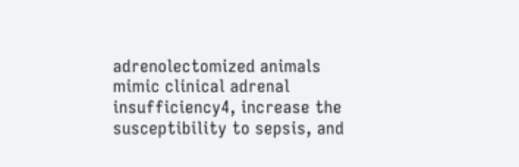adrenolectomized animals mimic clinical adrenal insufficiency4, increase the susceptibility to sepsis, and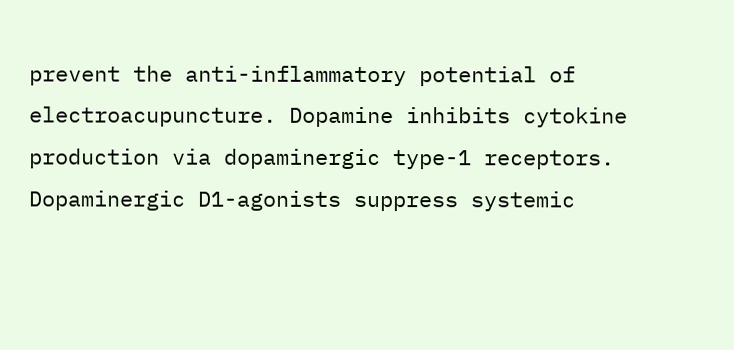prevent the anti-inflammatory potential of electroacupuncture. Dopamine inhibits cytokine production via dopaminergic type-1 receptors. Dopaminergic D1-agonists suppress systemic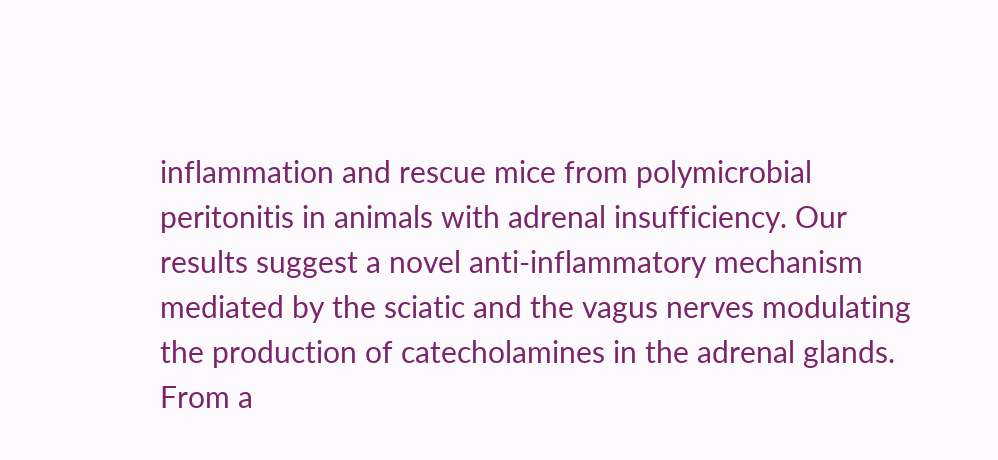inflammation and rescue mice from polymicrobial peritonitis in animals with adrenal insufficiency. Our results suggest a novel anti-inflammatory mechanism mediated by the sciatic and the vagus nerves modulating the production of catecholamines in the adrenal glands. From a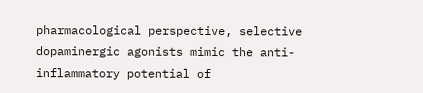pharmacological perspective, selective dopaminergic agonists mimic the anti-inflammatory potential of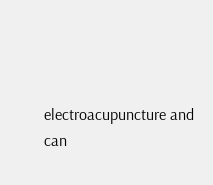electroacupuncture and can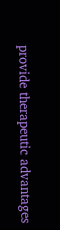provide therapeutic advantages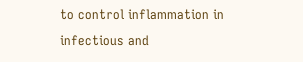to control inflammation in infectious and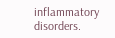inflammatory disorders.